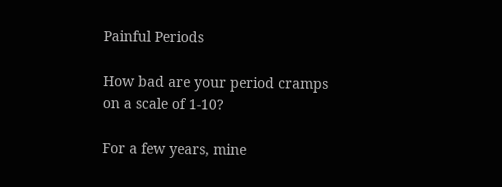Painful Periods

How bad are your period cramps on a scale of 1-10?

For a few years, mine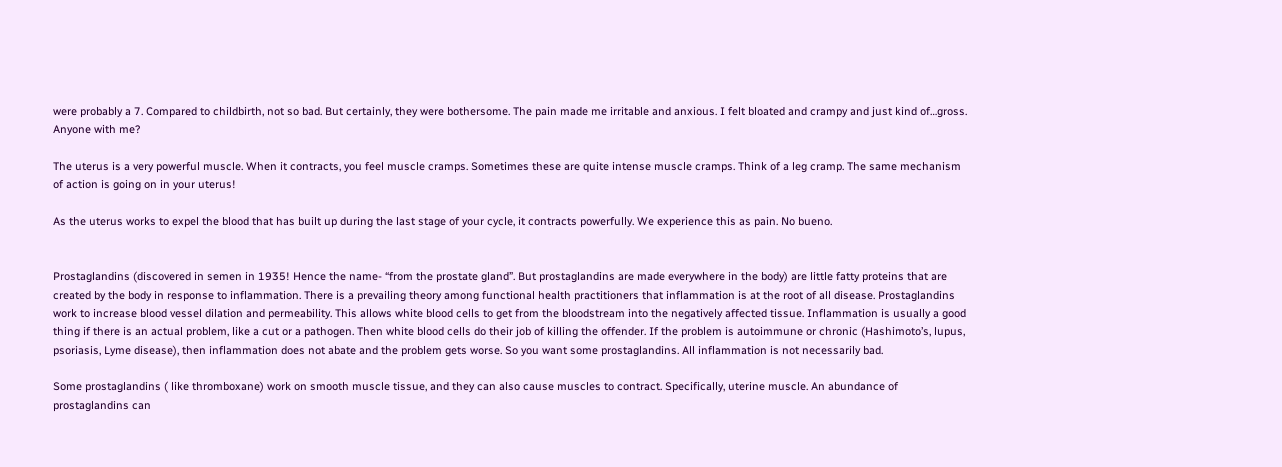were probably a 7. Compared to childbirth, not so bad. But certainly, they were bothersome. The pain made me irritable and anxious. I felt bloated and crampy and just kind of…gross. Anyone with me?

The uterus is a very powerful muscle. When it contracts, you feel muscle cramps. Sometimes these are quite intense muscle cramps. Think of a leg cramp. The same mechanism of action is going on in your uterus!

As the uterus works to expel the blood that has built up during the last stage of your cycle, it contracts powerfully. We experience this as pain. No bueno.


Prostaglandins (discovered in semen in 1935! Hence the name- “from the prostate gland”. But prostaglandins are made everywhere in the body) are little fatty proteins that are created by the body in response to inflammation. There is a prevailing theory among functional health practitioners that inflammation is at the root of all disease. Prostaglandins work to increase blood vessel dilation and permeability. This allows white blood cells to get from the bloodstream into the negatively affected tissue. Inflammation is usually a good thing if there is an actual problem, like a cut or a pathogen. Then white blood cells do their job of killing the offender. If the problem is autoimmune or chronic (Hashimoto’s, lupus, psoriasis, Lyme disease), then inflammation does not abate and the problem gets worse. So you want some prostaglandins. All inflammation is not necessarily bad.

Some prostaglandins ( like thromboxane) work on smooth muscle tissue, and they can also cause muscles to contract. Specifically, uterine muscle. An abundance of prostaglandins can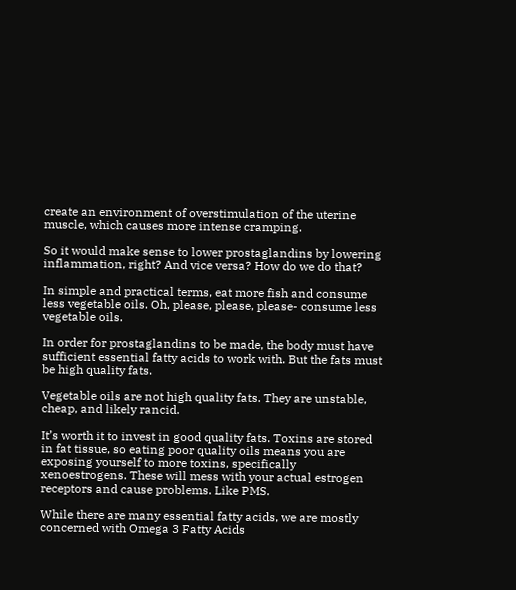create an environment of overstimulation of the uterine muscle, which causes more intense cramping.

So it would make sense to lower prostaglandins by lowering inflammation, right? And vice versa? How do we do that?

In simple and practical terms, eat more fish and consume less vegetable oils. Oh, please, please, please- consume less vegetable oils.

In order for prostaglandins to be made, the body must have sufficient essential fatty acids to work with. But the fats must be high quality fats.

Vegetable oils are not high quality fats. They are unstable, cheap, and likely rancid.

It’s worth it to invest in good quality fats. Toxins are stored in fat tissue, so eating poor quality oils means you are exposing yourself to more toxins, specifically xenoestrogens. These will mess with your actual estrogen receptors and cause problems. Like PMS.

While there are many essential fatty acids, we are mostly concerned with Omega 3 Fatty Acids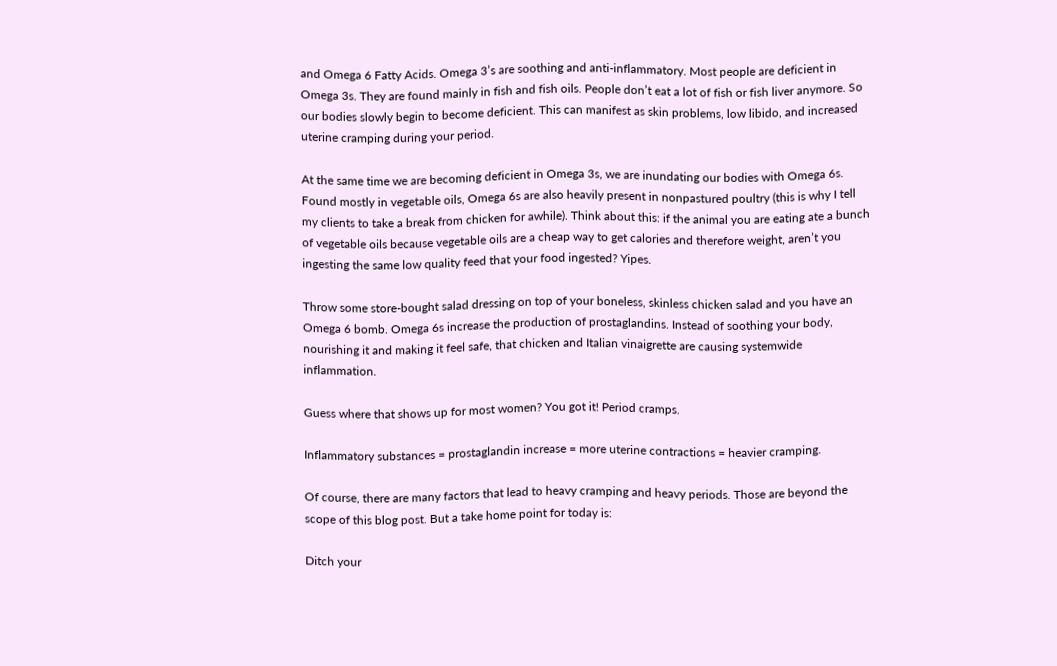and Omega 6 Fatty Acids. Omega 3’s are soothing and anti-inflammatory. Most people are deficient in Omega 3s. They are found mainly in fish and fish oils. People don’t eat a lot of fish or fish liver anymore. So our bodies slowly begin to become deficient. This can manifest as skin problems, low libido, and increased uterine cramping during your period.

At the same time we are becoming deficient in Omega 3s, we are inundating our bodies with Omega 6s. Found mostly in vegetable oils, Omega 6s are also heavily present in nonpastured poultry (this is why I tell my clients to take a break from chicken for awhile). Think about this: if the animal you are eating ate a bunch of vegetable oils because vegetable oils are a cheap way to get calories and therefore weight, aren’t you ingesting the same low quality feed that your food ingested? Yipes.

Throw some store-bought salad dressing on top of your boneless, skinless chicken salad and you have an Omega 6 bomb. Omega 6s increase the production of prostaglandins. Instead of soothing your body, nourishing it and making it feel safe, that chicken and Italian vinaigrette are causing systemwide inflammation.

Guess where that shows up for most women? You got it! Period cramps.

Inflammatory substances = prostaglandin increase = more uterine contractions = heavier cramping.

Of course, there are many factors that lead to heavy cramping and heavy periods. Those are beyond the scope of this blog post. But a take home point for today is:

Ditch your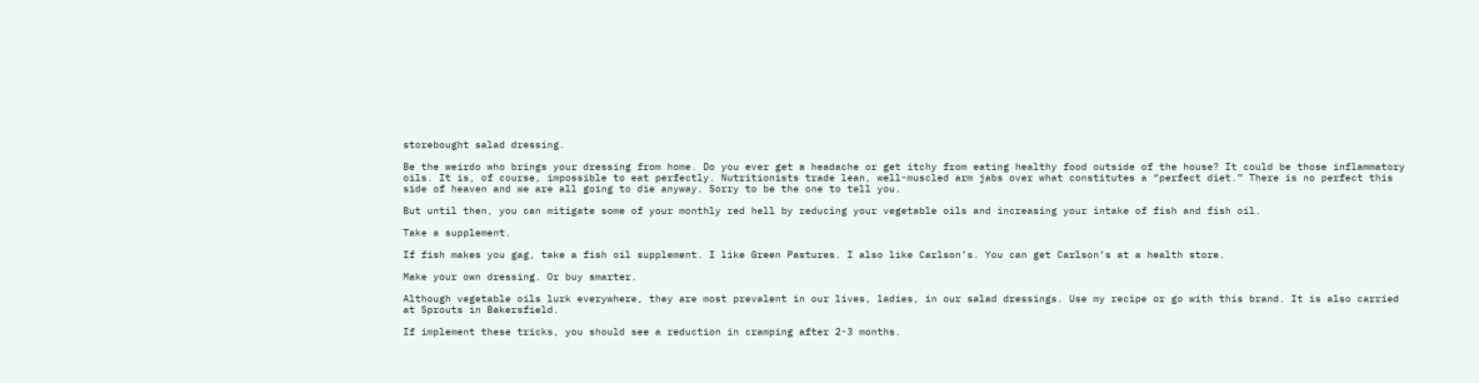storebought salad dressing.

Be the weirdo who brings your dressing from home. Do you ever get a headache or get itchy from eating healthy food outside of the house? It could be those inflammatory oils. It is, of course, impossible to eat perfectly. Nutritionists trade lean, well-muscled arm jabs over what constitutes a “perfect diet.” There is no perfect this side of heaven and we are all going to die anyway. Sorry to be the one to tell you.

But until then, you can mitigate some of your monthly red hell by reducing your vegetable oils and increasing your intake of fish and fish oil.

Take a supplement.

If fish makes you gag, take a fish oil supplement. I like Green Pastures. I also like Carlson’s. You can get Carlson’s at a health store.

Make your own dressing. Or buy smarter.

Although vegetable oils lurk everywhere, they are most prevalent in our lives, ladies, in our salad dressings. Use my recipe or go with this brand. It is also carried at Sprouts in Bakersfield.

If implement these tricks, you should see a reduction in cramping after 2-3 months.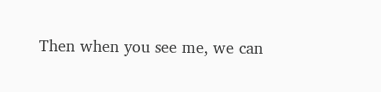Then when you see me, we can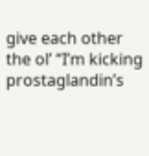give each other the ol’ “I’m kicking prostaglandin’s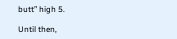butt” high 5.

Until then,